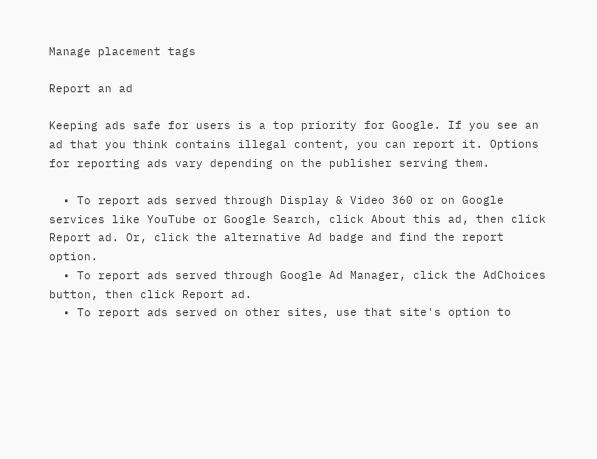Manage placement tags

Report an ad

Keeping ads safe for users is a top priority for Google. If you see an ad that you think contains illegal content, you can report it. Options for reporting ads vary depending on the publisher serving them.

  • To report ads served through Display & Video 360 or on Google services like YouTube or Google Search, click About this ad, then click Report ad. Or, click the alternative Ad badge and find the report option.
  • To report ads served through Google Ad Manager, click the AdChoices button, then click Report ad.
  • To report ads served on other sites, use that site's option to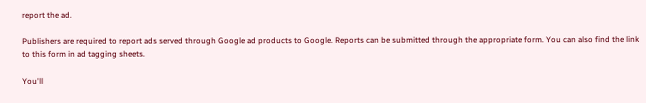report the ad.

Publishers are required to report ads served through Google ad products to Google. Reports can be submitted through the appropriate form. You can also find the link to this form in ad tagging sheets.

You'll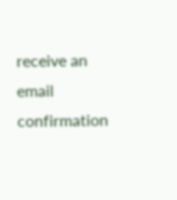receive an email confirmation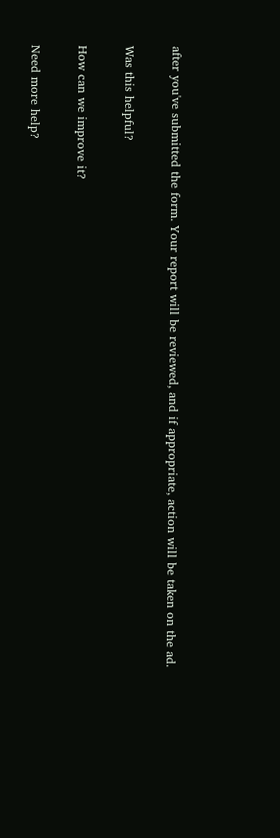after you've submitted the form. Your report will be reviewed, and if appropriate, action will be taken on the ad.

Was this helpful?

How can we improve it?

Need more help?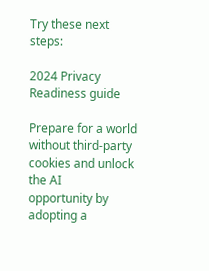Try these next steps:

2024 Privacy Readiness guide

Prepare for a world without third-party cookies and unlock the AI
opportunity by adopting a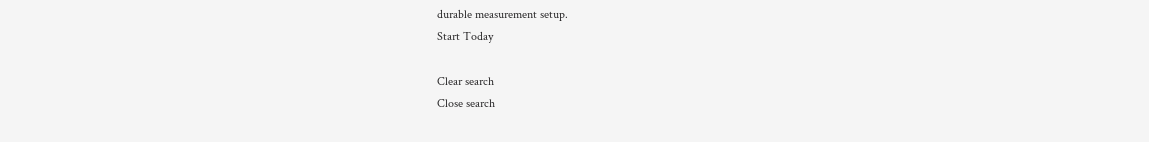durable measurement setup.
Start Today

Clear search
Close search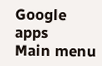Google apps
Main menu